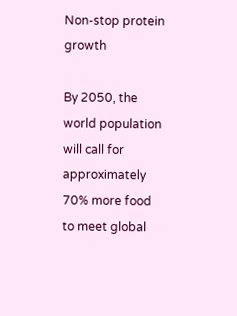Non-stop protein growth

By 2050, the world population will call for approximately 70% more food to meet global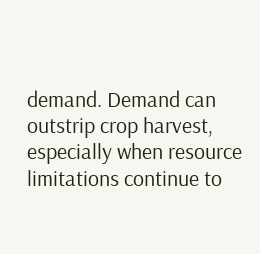demand. Demand can outstrip crop harvest, especially when resource limitations continue to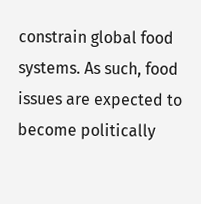constrain global food systems. As such, food issues are expected to become politically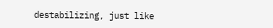destabilizing, just like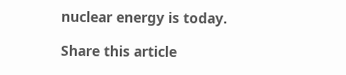nuclear energy is today.

Share this article